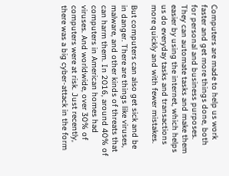Computers are made to help us work faster and get more things done, both for personal and business purposes. They can automate tasks and make them easier by using the internet, which helps us do everyday tasks and transactions more quickly and with fewer mistakes.

But computers can also get sick and be in danger. There are things like viruses, malware, and other kinds of threats that can harm them. In 2016, around 40% of computers in American homes had viruses. And worldwide, over 30% of computers were at risk. Just recently, there was a big cyber-attack in the form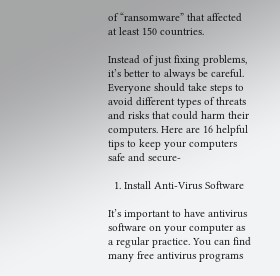of “ransomware” that affected at least 150 countries.

Instead of just fixing problems, it’s better to always be careful. Everyone should take steps to avoid different types of threats and risks that could harm their computers. Here are 16 helpful tips to keep your computers safe and secure-

  1. Install Anti-Virus Software

It’s important to have antivirus software on your computer as a regular practice. You can find many free antivirus programs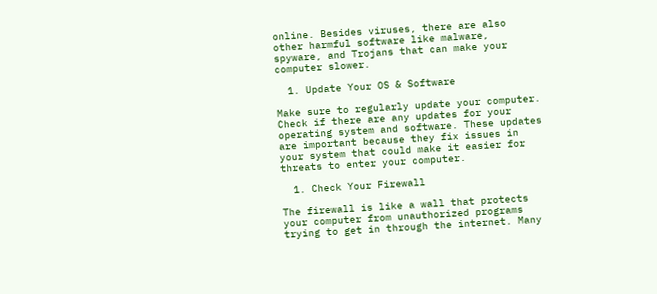online. Besides viruses, there are also other harmful software like malware, spyware, and Trojans that can make your computer slower.

  1. Update Your OS & Software

Make sure to regularly update your computer. Check if there are any updates for your operating system and software. These updates are important because they fix issues in your system that could make it easier for threats to enter your computer.

  1. Check Your Firewall

The firewall is like a wall that protects your computer from unauthorized programs trying to get in through the internet. Many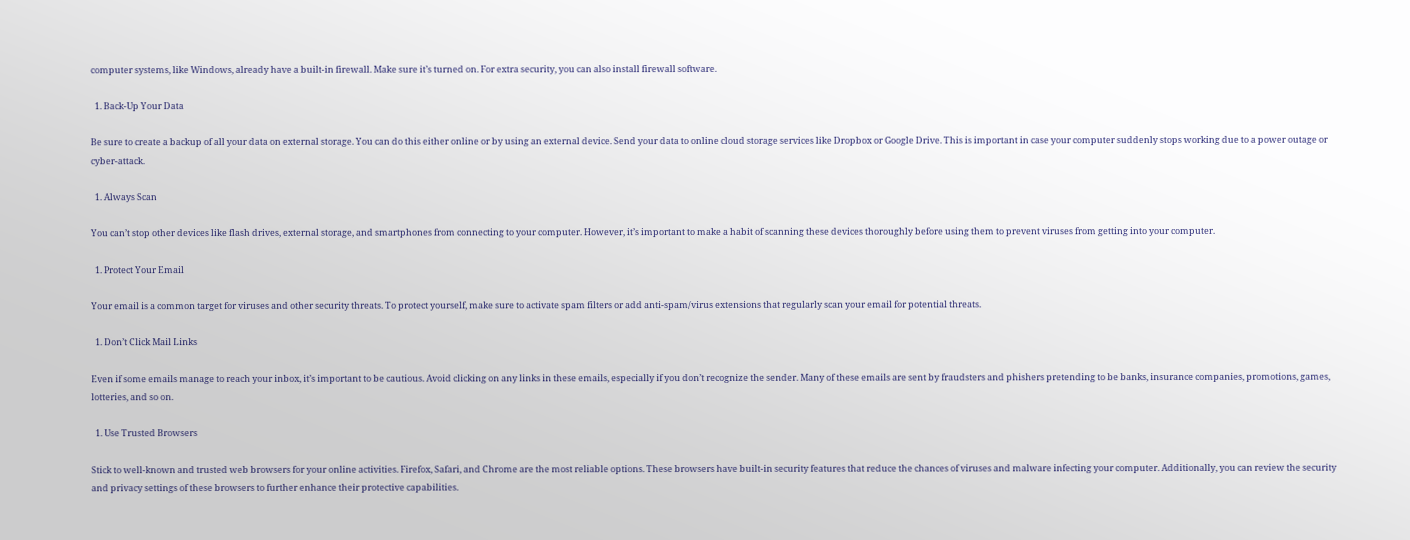computer systems, like Windows, already have a built-in firewall. Make sure it’s turned on. For extra security, you can also install firewall software.

  1. Back-Up Your Data

Be sure to create a backup of all your data on external storage. You can do this either online or by using an external device. Send your data to online cloud storage services like Dropbox or Google Drive. This is important in case your computer suddenly stops working due to a power outage or cyber-attack.

  1. Always Scan

You can’t stop other devices like flash drives, external storage, and smartphones from connecting to your computer. However, it’s important to make a habit of scanning these devices thoroughly before using them to prevent viruses from getting into your computer.

  1. Protect Your Email

Your email is a common target for viruses and other security threats. To protect yourself, make sure to activate spam filters or add anti-spam/virus extensions that regularly scan your email for potential threats.

  1. Don’t Click Mail Links

Even if some emails manage to reach your inbox, it’s important to be cautious. Avoid clicking on any links in these emails, especially if you don’t recognize the sender. Many of these emails are sent by fraudsters and phishers pretending to be banks, insurance companies, promotions, games, lotteries, and so on.

  1. Use Trusted Browsers

Stick to well-known and trusted web browsers for your online activities. Firefox, Safari, and Chrome are the most reliable options. These browsers have built-in security features that reduce the chances of viruses and malware infecting your computer. Additionally, you can review the security and privacy settings of these browsers to further enhance their protective capabilities.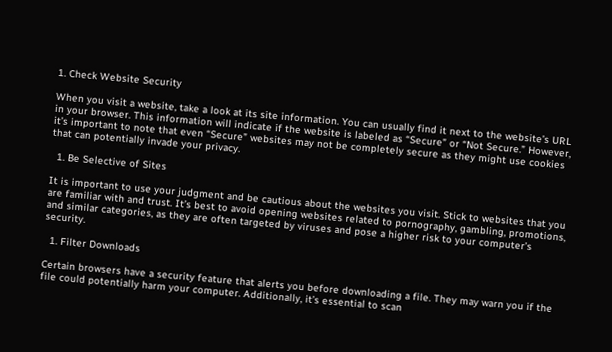1. Check Website Security

When you visit a website, take a look at its site information. You can usually find it next to the website’s URL in your browser. This information will indicate if the website is labeled as “Secure” or “Not Secure.” However, it’s important to note that even “Secure” websites may not be completely secure as they might use cookies that can potentially invade your privacy.

  1. Be Selective of Sites

It is important to use your judgment and be cautious about the websites you visit. Stick to websites that you are familiar with and trust. It’s best to avoid opening websites related to pornography, gambling, promotions, and similar categories, as they are often targeted by viruses and pose a higher risk to your computer’s security.

  1. Filter Downloads

Certain browsers have a security feature that alerts you before downloading a file. They may warn you if the file could potentially harm your computer. Additionally, it’s essential to scan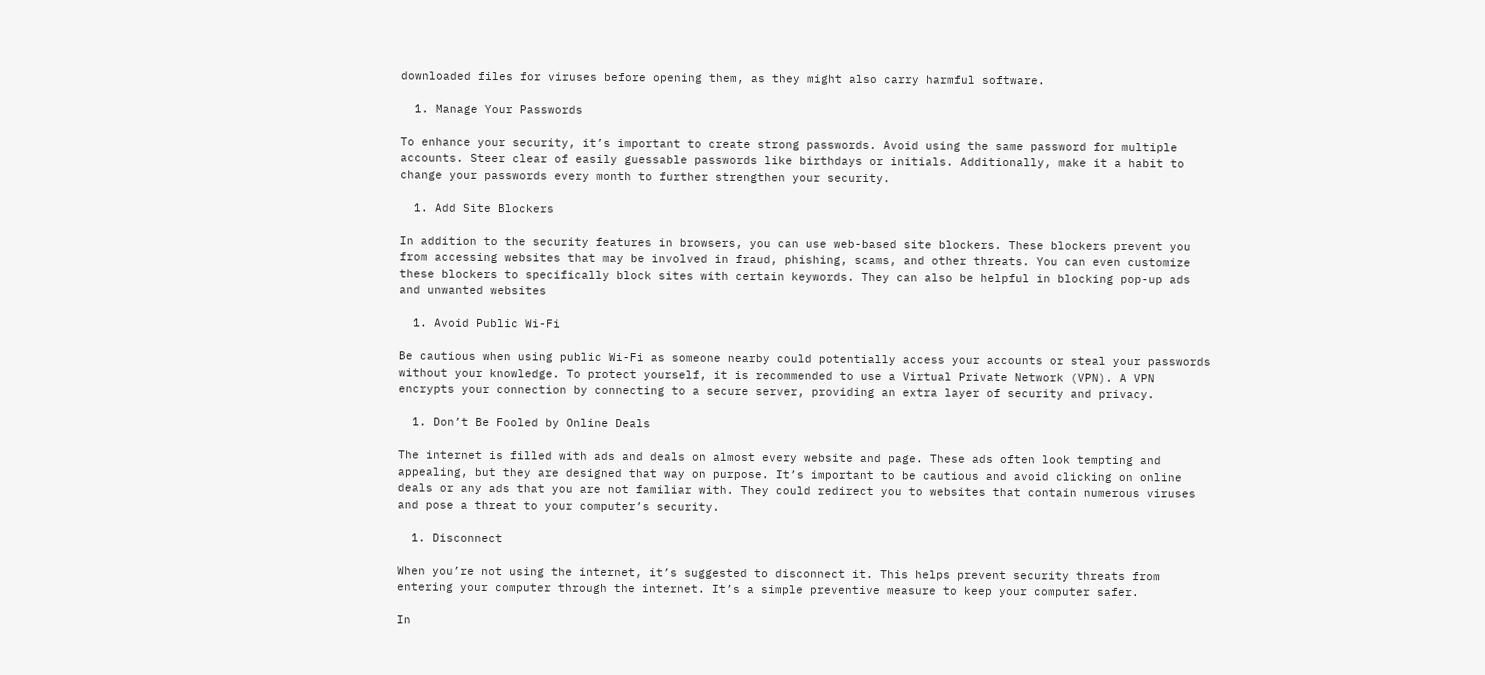downloaded files for viruses before opening them, as they might also carry harmful software.

  1. Manage Your Passwords

To enhance your security, it’s important to create strong passwords. Avoid using the same password for multiple accounts. Steer clear of easily guessable passwords like birthdays or initials. Additionally, make it a habit to change your passwords every month to further strengthen your security.

  1. Add Site Blockers

In addition to the security features in browsers, you can use web-based site blockers. These blockers prevent you from accessing websites that may be involved in fraud, phishing, scams, and other threats. You can even customize these blockers to specifically block sites with certain keywords. They can also be helpful in blocking pop-up ads and unwanted websites

  1. Avoid Public Wi-Fi

Be cautious when using public Wi-Fi as someone nearby could potentially access your accounts or steal your passwords without your knowledge. To protect yourself, it is recommended to use a Virtual Private Network (VPN). A VPN encrypts your connection by connecting to a secure server, providing an extra layer of security and privacy.

  1. Don’t Be Fooled by Online Deals

The internet is filled with ads and deals on almost every website and page. These ads often look tempting and appealing, but they are designed that way on purpose. It’s important to be cautious and avoid clicking on online deals or any ads that you are not familiar with. They could redirect you to websites that contain numerous viruses and pose a threat to your computer’s security.

  1. Disconnect

When you’re not using the internet, it’s suggested to disconnect it. This helps prevent security threats from entering your computer through the internet. It’s a simple preventive measure to keep your computer safer.

In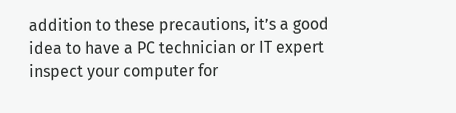addition to these precautions, it’s a good idea to have a PC technician or IT expert inspect your computer for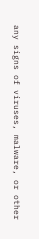any signs of viruses, malware, or other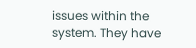issues within the system. They have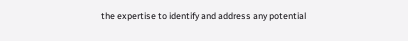the expertise to identify and address any potential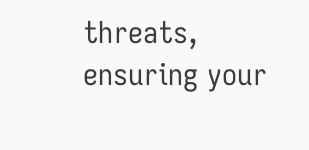threats, ensuring your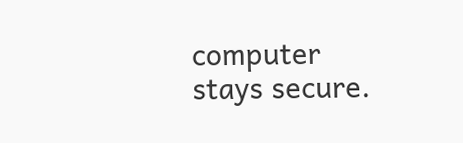computer stays secure.